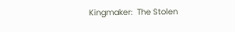Kingmaker:  The Stolen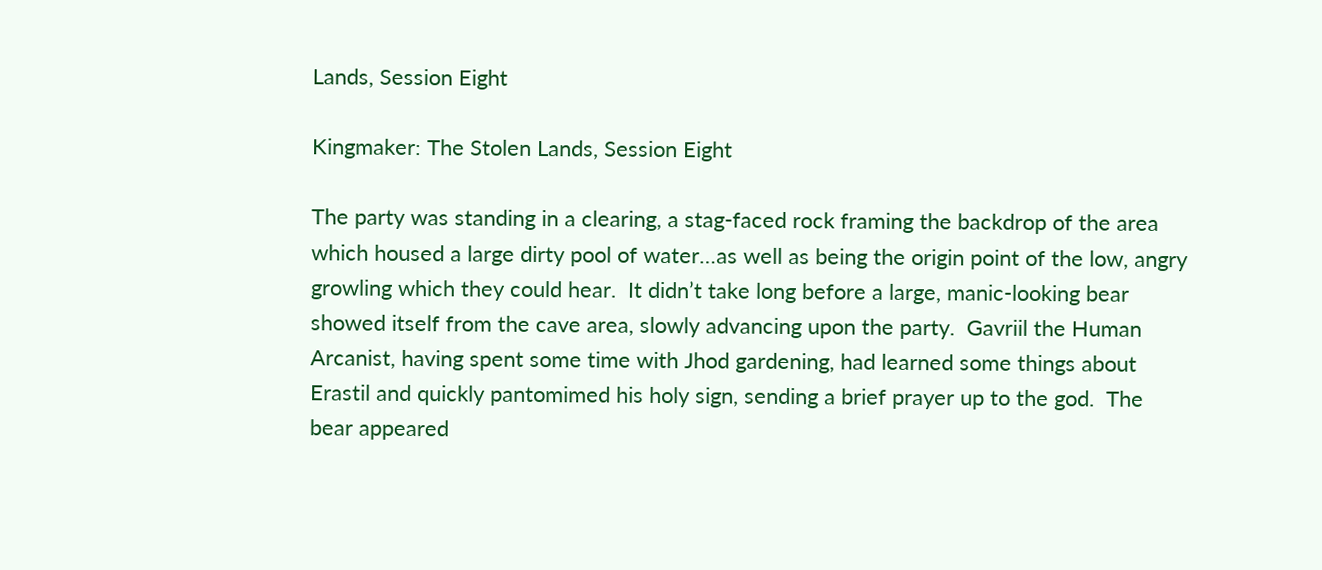Lands, Session Eight

Kingmaker: The Stolen Lands, Session Eight

The party was standing in a clearing, a stag-faced rock framing the backdrop of the area which housed a large dirty pool of water…as well as being the origin point of the low, angry growling which they could hear.  It didn’t take long before a large, manic-looking bear showed itself from the cave area, slowly advancing upon the party.  Gavriil the Human Arcanist, having spent some time with Jhod gardening, had learned some things about Erastil and quickly pantomimed his holy sign, sending a brief prayer up to the god.  The bear appeared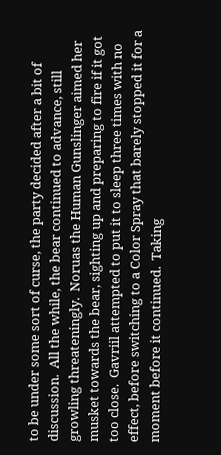to be under some sort of curse, the party decided after a bit of discussion.  All the while, the bear continued to advance, still growling threateningly.  Noruas the Human Gunslinger aimed her musket towards the bear, sighting up and preparing to fire if it got too close.  Gavriil attempted to put it to sleep three times with no effect, before switching to a Color Spray that barely stopped it for a moment before it continued.  Taking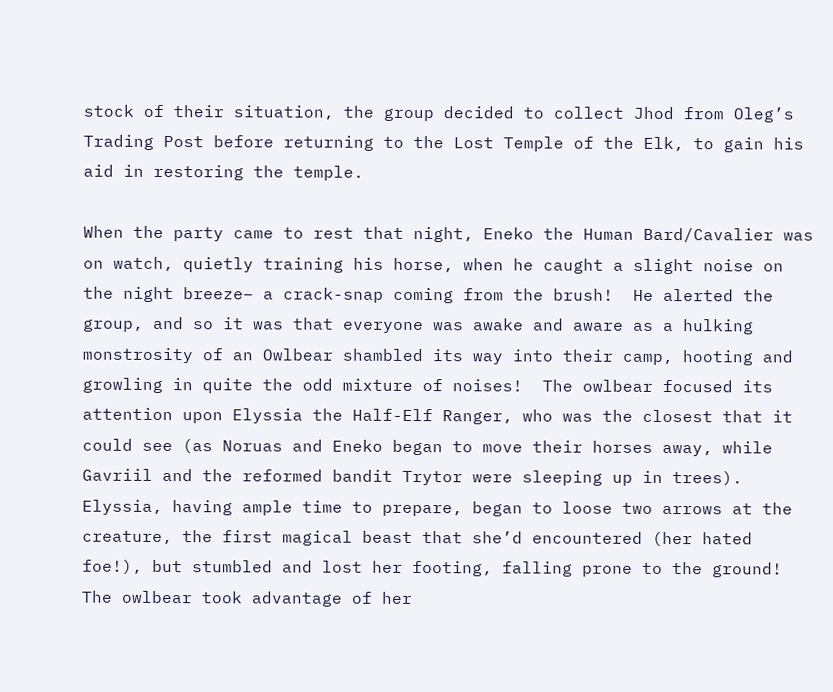stock of their situation, the group decided to collect Jhod from Oleg’s Trading Post before returning to the Lost Temple of the Elk, to gain his aid in restoring the temple.

When the party came to rest that night, Eneko the Human Bard/Cavalier was on watch, quietly training his horse, when he caught a slight noise on the night breeze– a crack-snap coming from the brush!  He alerted the group, and so it was that everyone was awake and aware as a hulking monstrosity of an Owlbear shambled its way into their camp, hooting and growling in quite the odd mixture of noises!  The owlbear focused its attention upon Elyssia the Half-Elf Ranger, who was the closest that it could see (as Noruas and Eneko began to move their horses away, while Gavriil and the reformed bandit Trytor were sleeping up in trees).  Elyssia, having ample time to prepare, began to loose two arrows at the creature, the first magical beast that she’d encountered (her hated foe!), but stumbled and lost her footing, falling prone to the ground!  The owlbear took advantage of her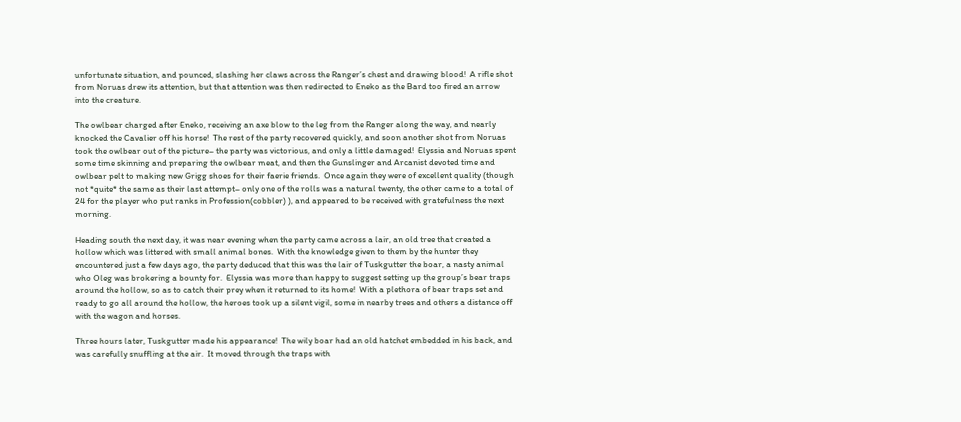unfortunate situation, and pounced, slashing her claws across the Ranger’s chest and drawing blood!  A rifle shot from Noruas drew its attention, but that attention was then redirected to Eneko as the Bard too fired an arrow into the creature.

The owlbear charged after Eneko, receiving an axe blow to the leg from the Ranger along the way, and nearly knocked the Cavalier off his horse!  The rest of the party recovered quickly, and soon another shot from Noruas took the owlbear out of the picture– the party was victorious, and only a little damaged!  Elyssia and Noruas spent some time skinning and preparing the owlbear meat, and then the Gunslinger and Arcanist devoted time and owlbear pelt to making new Grigg shoes for their faerie friends.  Once again they were of excellent quality (though not *quite* the same as their last attempt– only one of the rolls was a natural twenty, the other came to a total of 24 for the player who put ranks in Profession(cobbler) ), and appeared to be received with gratefulness the next morning.

Heading south the next day, it was near evening when the party came across a lair, an old tree that created a hollow which was littered with small animal bones.  With the knowledge given to them by the hunter they encountered just a few days ago, the party deduced that this was the lair of Tuskgutter the boar, a nasty animal who Oleg was brokering a bounty for.  Elyssia was more than happy to suggest setting up the group’s bear traps around the hollow, so as to catch their prey when it returned to its home!  With a plethora of bear traps set and ready to go all around the hollow, the heroes took up a silent vigil, some in nearby trees and others a distance off with the wagon and horses.

Three hours later, Tuskgutter made his appearance!  The wily boar had an old hatchet embedded in his back, and was carefully snuffling at the air.  It moved through the traps with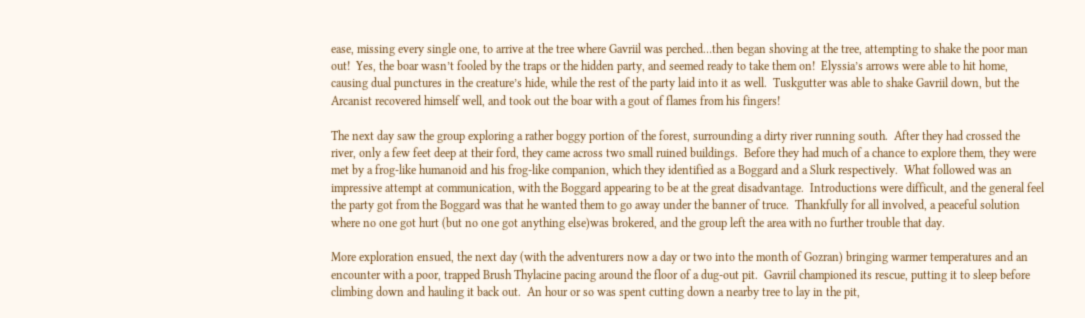ease, missing every single one, to arrive at the tree where Gavriil was perched…then began shoving at the tree, attempting to shake the poor man out!  Yes, the boar wasn’t fooled by the traps or the hidden party, and seemed ready to take them on!  Elyssia’s arrows were able to hit home, causing dual punctures in the creature’s hide, while the rest of the party laid into it as well.  Tuskgutter was able to shake Gavriil down, but the Arcanist recovered himself well, and took out the boar with a gout of flames from his fingers!

The next day saw the group exploring a rather boggy portion of the forest, surrounding a dirty river running south.  After they had crossed the river, only a few feet deep at their ford, they came across two small ruined buildings.  Before they had much of a chance to explore them, they were met by a frog-like humanoid and his frog-like companion, which they identified as a Boggard and a Slurk respectively.  What followed was an impressive attempt at communication, with the Boggard appearing to be at the great disadvantage.  Introductions were difficult, and the general feel the party got from the Boggard was that he wanted them to go away under the banner of truce.  Thankfully for all involved, a peaceful solution where no one got hurt (but no one got anything else)was brokered, and the group left the area with no further trouble that day.

More exploration ensued, the next day (with the adventurers now a day or two into the month of Gozran) bringing warmer temperatures and an encounter with a poor, trapped Brush Thylacine pacing around the floor of a dug-out pit.  Gavriil championed its rescue, putting it to sleep before climbing down and hauling it back out.  An hour or so was spent cutting down a nearby tree to lay in the pit,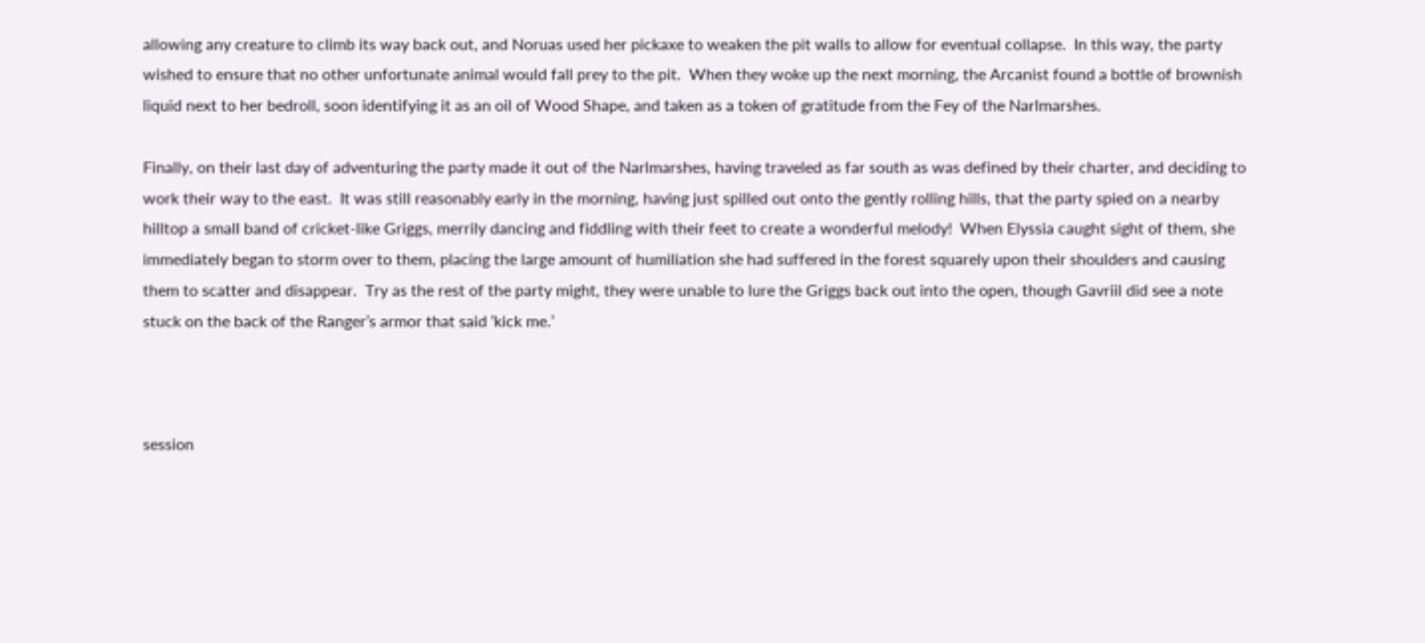allowing any creature to climb its way back out, and Noruas used her pickaxe to weaken the pit walls to allow for eventual collapse.  In this way, the party wished to ensure that no other unfortunate animal would fall prey to the pit.  When they woke up the next morning, the Arcanist found a bottle of brownish liquid next to her bedroll, soon identifying it as an oil of Wood Shape, and taken as a token of gratitude from the Fey of the Narlmarshes.

Finally, on their last day of adventuring the party made it out of the Narlmarshes, having traveled as far south as was defined by their charter, and deciding to work their way to the east.  It was still reasonably early in the morning, having just spilled out onto the gently rolling hills, that the party spied on a nearby hilltop a small band of cricket-like Griggs, merrily dancing and fiddling with their feet to create a wonderful melody!  When Elyssia caught sight of them, she immediately began to storm over to them, placing the large amount of humiliation she had suffered in the forest squarely upon their shoulders and causing them to scatter and disappear.  Try as the rest of the party might, they were unable to lure the Griggs back out into the open, though Gavriil did see a note stuck on the back of the Ranger’s armor that said ‘kick me.’



session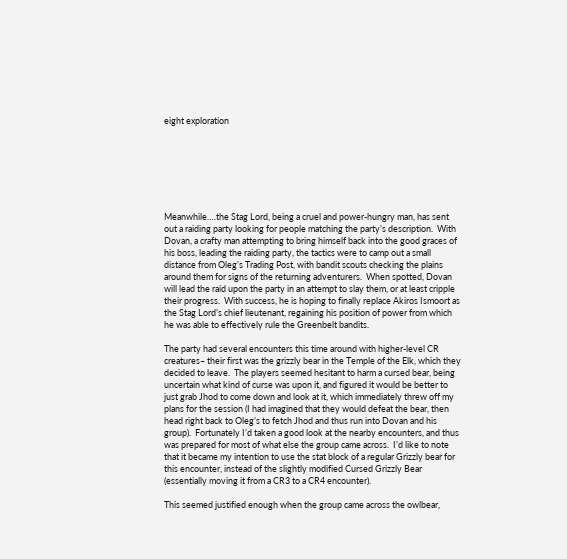eight exploration







Meanwhile….the Stag Lord, being a cruel and power-hungry man, has sent out a raiding party looking for people matching the party’s description.  With Dovan, a crafty man attempting to bring himself back into the good graces of his boss, leading the raiding party, the tactics were to camp out a small distance from Oleg’s Trading Post, with bandit scouts checking the plains around them for signs of the returning adventurers.  When spotted, Dovan will lead the raid upon the party in an attempt to slay them, or at least cripple their progress.  With success, he is hoping to finally replace Akiros Ismoort as the Stag Lord’s chief lieutenant, regaining his position of power from which he was able to effectively rule the Greenbelt bandits.

The party had several encounters this time around with higher-level CR creatures– their first was the grizzly bear in the Temple of the Elk, which they decided to leave.  The players seemed hesitant to harm a cursed bear, being uncertain what kind of curse was upon it, and figured it would be better to just grab Jhod to come down and look at it, which immediately threw off my plans for the session (I had imagined that they would defeat the bear, then head right back to Oleg’s to fetch Jhod and thus run into Dovan and his group).  Fortunately I’d taken a good look at the nearby encounters, and thus was prepared for most of what else the group came across.  I’d like to note that it became my intention to use the stat block of a regular Grizzly bear for this encounter, instead of the slightly modified Cursed Grizzly Bear (essentially moving it from a CR3 to a CR4 encounter).

This seemed justified enough when the group came across the owlbear,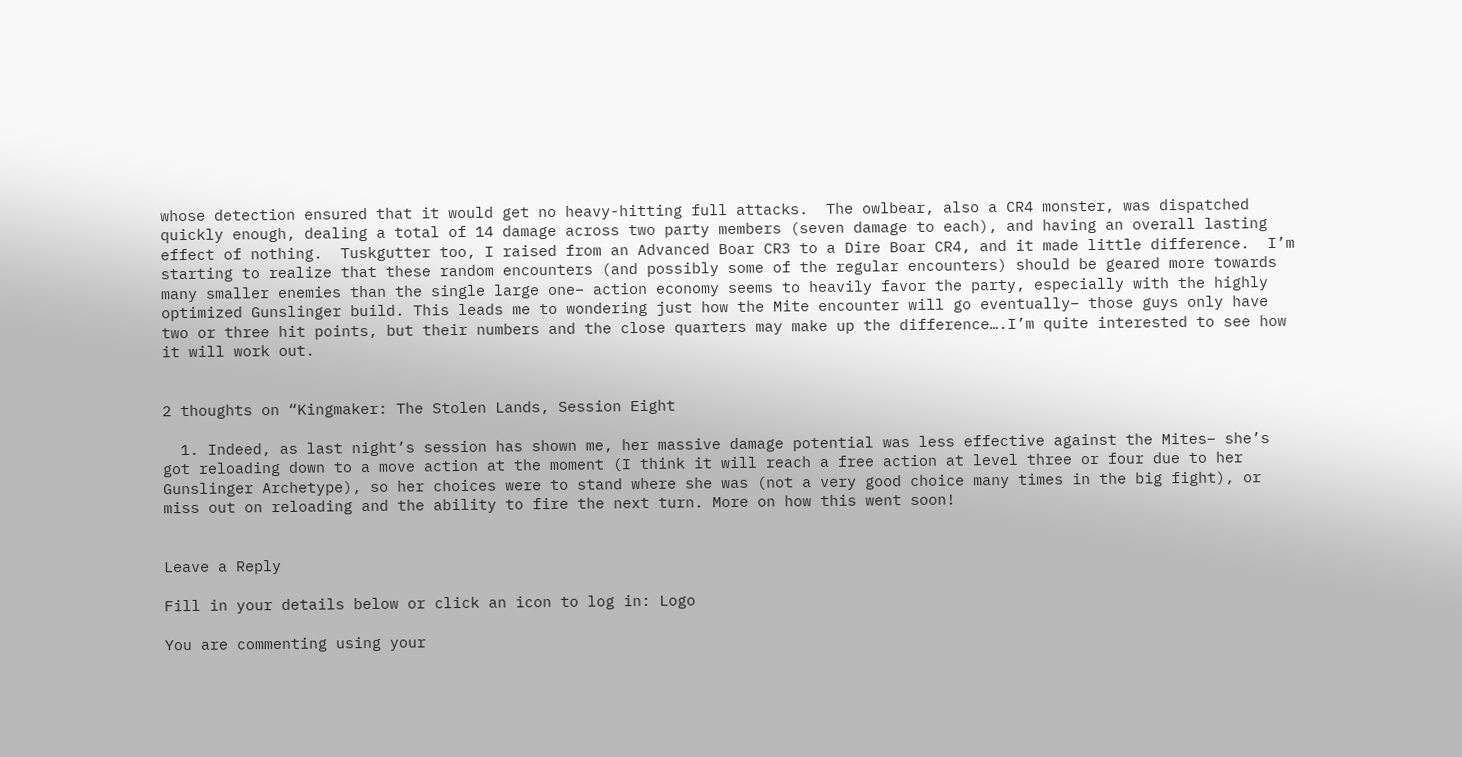whose detection ensured that it would get no heavy-hitting full attacks.  The owlbear, also a CR4 monster, was dispatched quickly enough, dealing a total of 14 damage across two party members (seven damage to each), and having an overall lasting effect of nothing.  Tuskgutter too, I raised from an Advanced Boar CR3 to a Dire Boar CR4, and it made little difference.  I’m starting to realize that these random encounters (and possibly some of the regular encounters) should be geared more towards many smaller enemies than the single large one– action economy seems to heavily favor the party, especially with the highly optimized Gunslinger build. This leads me to wondering just how the Mite encounter will go eventually– those guys only have two or three hit points, but their numbers and the close quarters may make up the difference….I’m quite interested to see how it will work out.


2 thoughts on “Kingmaker: The Stolen Lands, Session Eight

  1. Indeed, as last night’s session has shown me, her massive damage potential was less effective against the Mites– she’s got reloading down to a move action at the moment (I think it will reach a free action at level three or four due to her Gunslinger Archetype), so her choices were to stand where she was (not a very good choice many times in the big fight), or miss out on reloading and the ability to fire the next turn. More on how this went soon!


Leave a Reply

Fill in your details below or click an icon to log in: Logo

You are commenting using your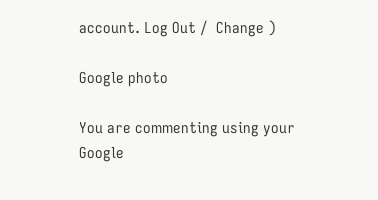account. Log Out /  Change )

Google photo

You are commenting using your Google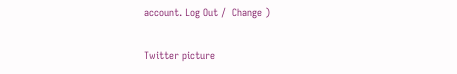account. Log Out /  Change )

Twitter picture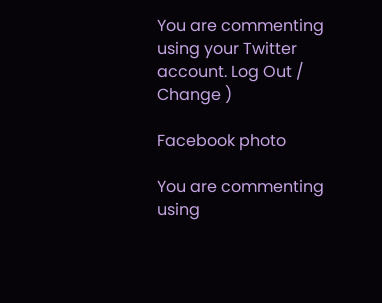You are commenting using your Twitter account. Log Out /  Change )

Facebook photo

You are commenting using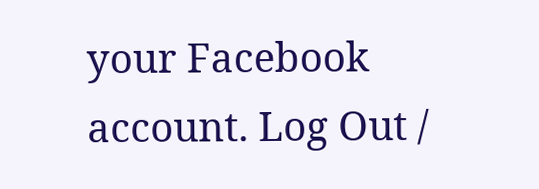your Facebook account. Log Out /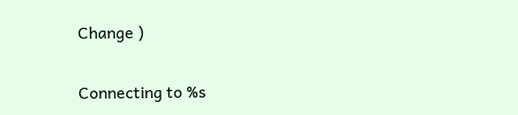Change )

Connecting to %s